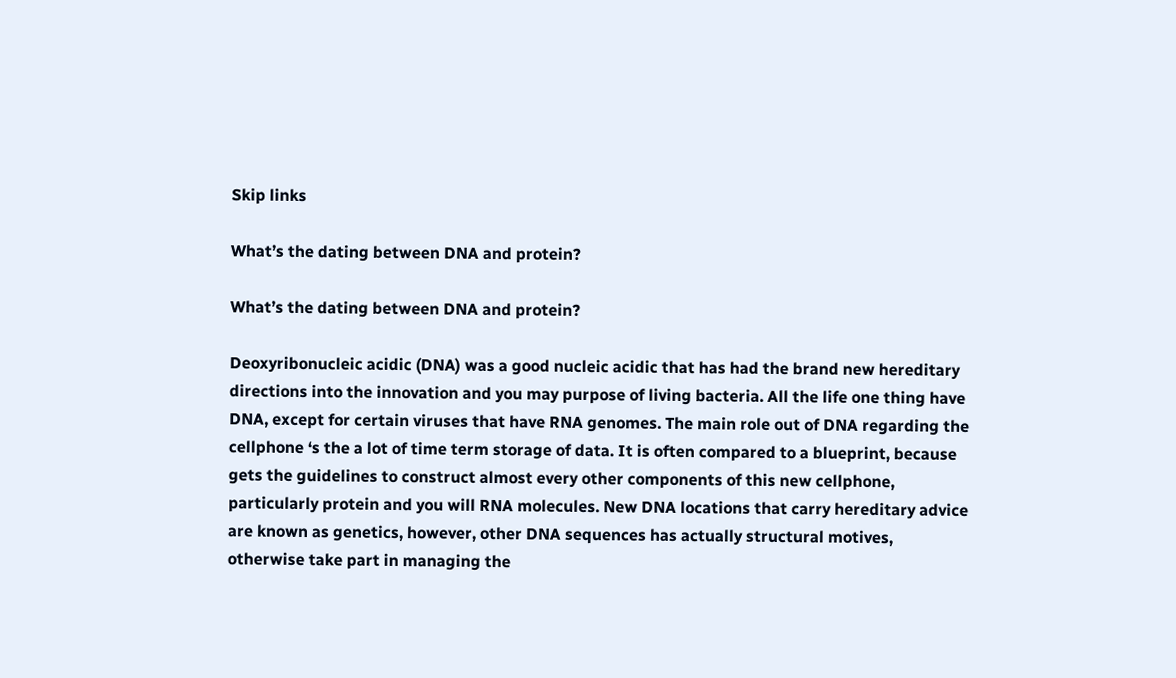Skip links

What’s the dating between DNA and protein?

What’s the dating between DNA and protein?

Deoxyribonucleic acidic (DNA) was a good nucleic acidic that has had the brand new hereditary directions into the innovation and you may purpose of living bacteria. All the life one thing have DNA, except for certain viruses that have RNA genomes. The main role out of DNA regarding the cellphone ‘s the a lot of time term storage of data. It is often compared to a blueprint, because gets the guidelines to construct almost every other components of this new cellphone, particularly protein and you will RNA molecules. New DNA locations that carry hereditary advice are known as genetics, however, other DNA sequences has actually structural motives, otherwise take part in managing the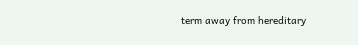term away from hereditary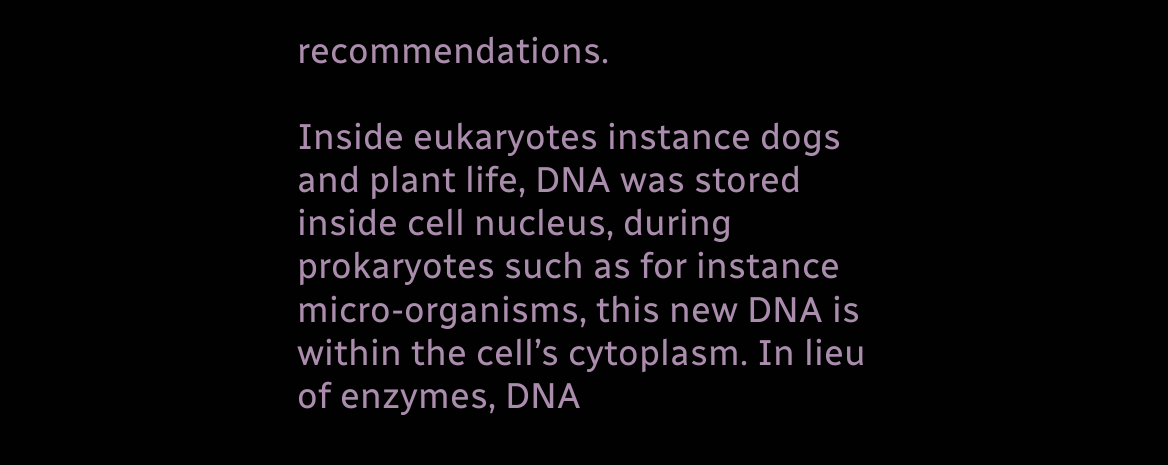recommendations.

Inside eukaryotes instance dogs and plant life, DNA was stored inside cell nucleus, during prokaryotes such as for instance micro-organisms, this new DNA is within the cell’s cytoplasm. In lieu of enzymes, DNA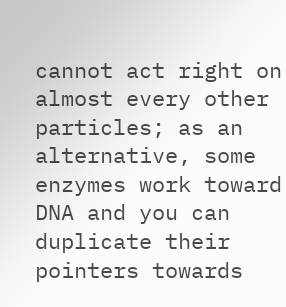cannot act right on almost every other particles; as an alternative, some enzymes work toward DNA and you can duplicate their pointers towards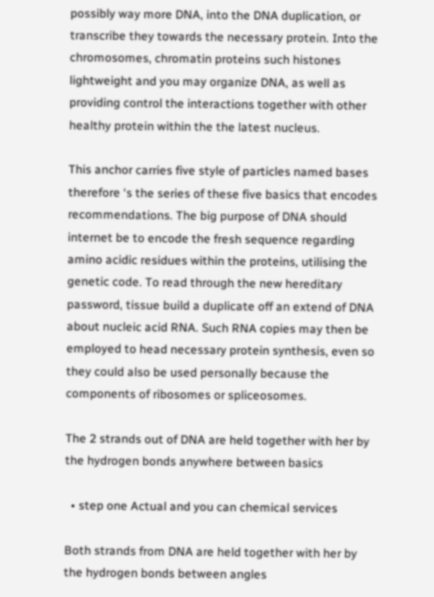possibly way more DNA, into the DNA duplication, or transcribe they towards the necessary protein. Into the chromosomes, chromatin proteins such histones lightweight and you may organize DNA, as well as providing control the interactions together with other healthy protein within the the latest nucleus.

This anchor carries five style of particles named bases therefore ‘s the series of these five basics that encodes recommendations. The big purpose of DNA should internet be to encode the fresh sequence regarding amino acidic residues within the proteins, utilising the genetic code. To read through the new hereditary password, tissue build a duplicate off an extend of DNA about nucleic acid RNA. Such RNA copies may then be employed to head necessary protein synthesis, even so they could also be used personally because the components of ribosomes or spliceosomes.

The 2 strands out of DNA are held together with her by the hydrogen bonds anywhere between basics

  • step one Actual and you can chemical services

Both strands from DNA are held together with her by the hydrogen bonds between angles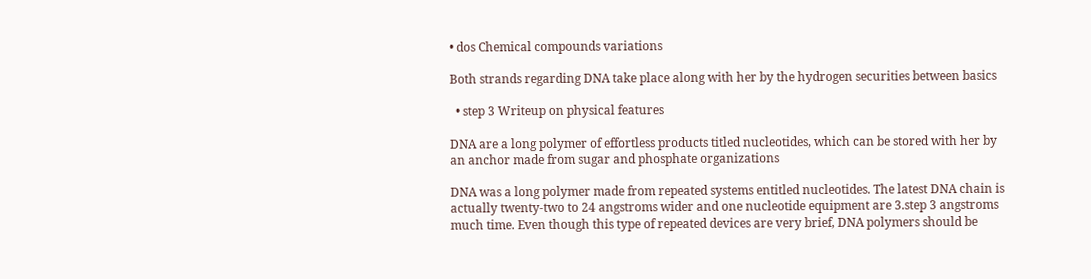• dos Chemical compounds variations

Both strands regarding DNA take place along with her by the hydrogen securities between basics

  • step 3 Writeup on physical features

DNA are a long polymer of effortless products titled nucleotides, which can be stored with her by an anchor made from sugar and phosphate organizations

DNA was a long polymer made from repeated systems entitled nucleotides. The latest DNA chain is actually twenty-two to 24 angstroms wider and one nucleotide equipment are 3.step 3 angstroms much time. Even though this type of repeated devices are very brief, DNA polymers should be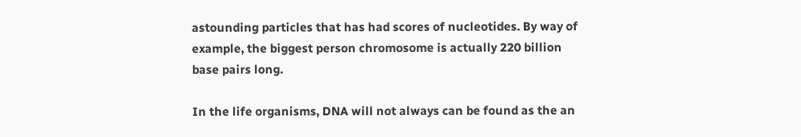astounding particles that has had scores of nucleotides. By way of example, the biggest person chromosome is actually 220 billion base pairs long.

In the life organisms, DNA will not always can be found as the an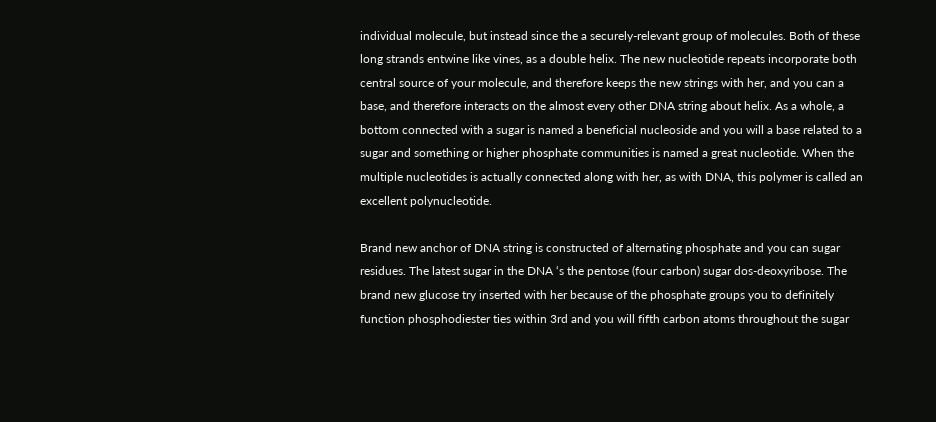individual molecule, but instead since the a securely-relevant group of molecules. Both of these long strands entwine like vines, as a double helix. The new nucleotide repeats incorporate both central source of your molecule, and therefore keeps the new strings with her, and you can a base, and therefore interacts on the almost every other DNA string about helix. As a whole, a bottom connected with a sugar is named a beneficial nucleoside and you will a base related to a sugar and something or higher phosphate communities is named a great nucleotide. When the multiple nucleotides is actually connected along with her, as with DNA, this polymer is called an excellent polynucleotide.

Brand new anchor of DNA string is constructed of alternating phosphate and you can sugar residues. The latest sugar in the DNA ‘s the pentose (four carbon) sugar dos-deoxyribose. The brand new glucose try inserted with her because of the phosphate groups you to definitely function phosphodiester ties within 3rd and you will fifth carbon atoms throughout the sugar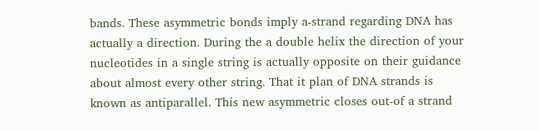bands. These asymmetric bonds imply a-strand regarding DNA has actually a direction. During the a double helix the direction of your nucleotides in a single string is actually opposite on their guidance about almost every other string. That it plan of DNA strands is known as antiparallel. This new asymmetric closes out-of a strand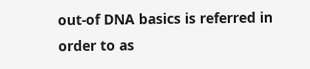out-of DNA basics is referred in order to as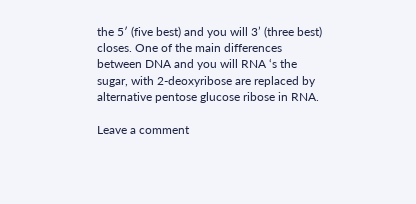the 5′ (five best) and you will 3’ (three best) closes. One of the main differences between DNA and you will RNA ‘s the sugar, with 2-deoxyribose are replaced by alternative pentose glucose ribose in RNA.

Leave a comment